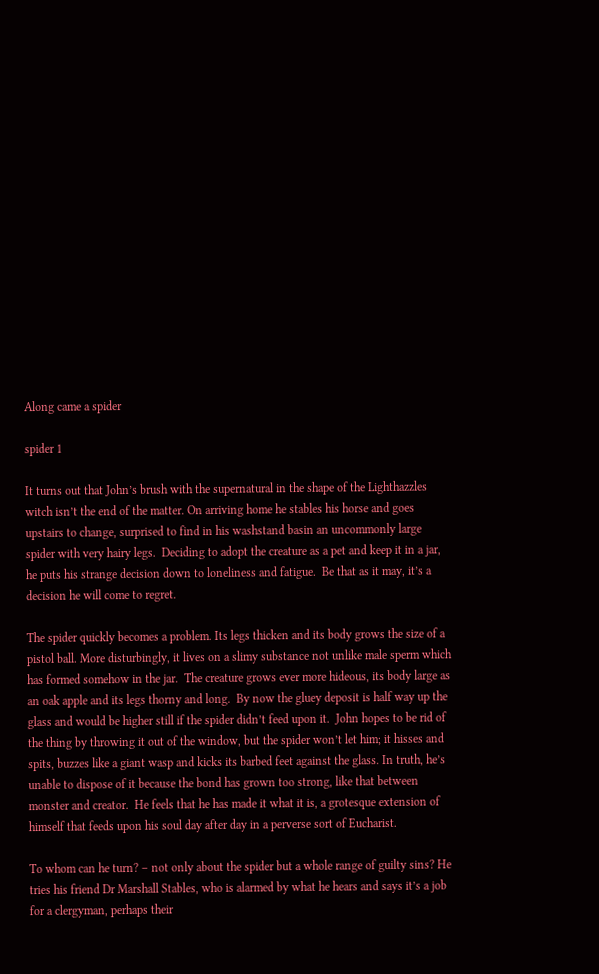Along came a spider

spider 1

It turns out that John’s brush with the supernatural in the shape of the Lighthazzles witch isn’t the end of the matter. On arriving home he stables his horse and goes upstairs to change, surprised to find in his washstand basin an uncommonly large spider with very hairy legs.  Deciding to adopt the creature as a pet and keep it in a jar, he puts his strange decision down to loneliness and fatigue.  Be that as it may, it’s a decision he will come to regret.

The spider quickly becomes a problem. Its legs thicken and its body grows the size of a pistol ball. More disturbingly, it lives on a slimy substance not unlike male sperm which has formed somehow in the jar.  The creature grows ever more hideous, its body large as an oak apple and its legs thorny and long.  By now the gluey deposit is half way up the glass and would be higher still if the spider didn’t feed upon it.  John hopes to be rid of the thing by throwing it out of the window, but the spider won’t let him; it hisses and spits, buzzes like a giant wasp and kicks its barbed feet against the glass. In truth, he’s unable to dispose of it because the bond has grown too strong, like that between monster and creator.  He feels that he has made it what it is, a grotesque extension of himself that feeds upon his soul day after day in a perverse sort of Eucharist.

To whom can he turn? – not only about the spider but a whole range of guilty sins? He tries his friend Dr Marshall Stables, who is alarmed by what he hears and says it’s a job for a clergyman, perhaps their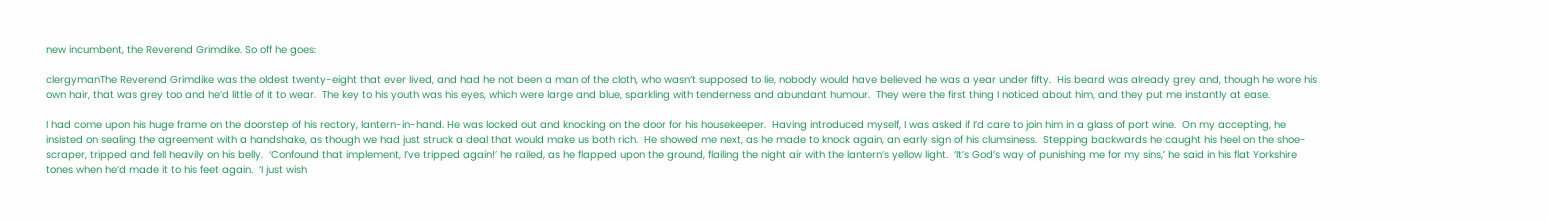new incumbent, the Reverend Grimdike. So off he goes:

clergymanThe Reverend Grimdike was the oldest twenty-eight that ever lived, and had he not been a man of the cloth, who wasn’t supposed to lie, nobody would have believed he was a year under fifty.  His beard was already grey and, though he wore his own hair, that was grey too and he’d little of it to wear.  The key to his youth was his eyes, which were large and blue, sparkling with tenderness and abundant humour.  They were the first thing I noticed about him, and they put me instantly at ease.

I had come upon his huge frame on the doorstep of his rectory, lantern-in-hand. He was locked out and knocking on the door for his housekeeper.  Having introduced myself, I was asked if I’d care to join him in a glass of port wine.  On my accepting, he insisted on sealing the agreement with a handshake, as though we had just struck a deal that would make us both rich.  He showed me next, as he made to knock again, an early sign of his clumsiness.  Stepping backwards he caught his heel on the shoe-scraper, tripped and fell heavily on his belly.  ‘Confound that implement, I’ve tripped again!’ he railed, as he flapped upon the ground, flailing the night air with the lantern’s yellow light.  ‘It’s God’s way of punishing me for my sins,’ he said in his flat Yorkshire tones when he’d made it to his feet again.  ‘I just wish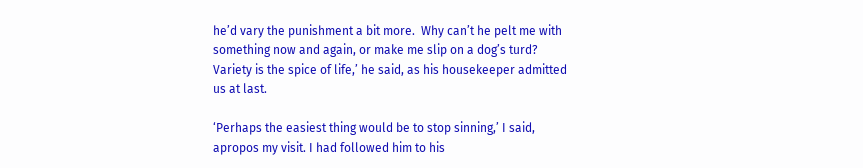he’d vary the punishment a bit more.  Why can’t he pelt me with something now and again, or make me slip on a dog’s turd?  Variety is the spice of life,’ he said, as his housekeeper admitted us at last.

‘Perhaps the easiest thing would be to stop sinning,’ I said, apropos my visit. I had followed him to his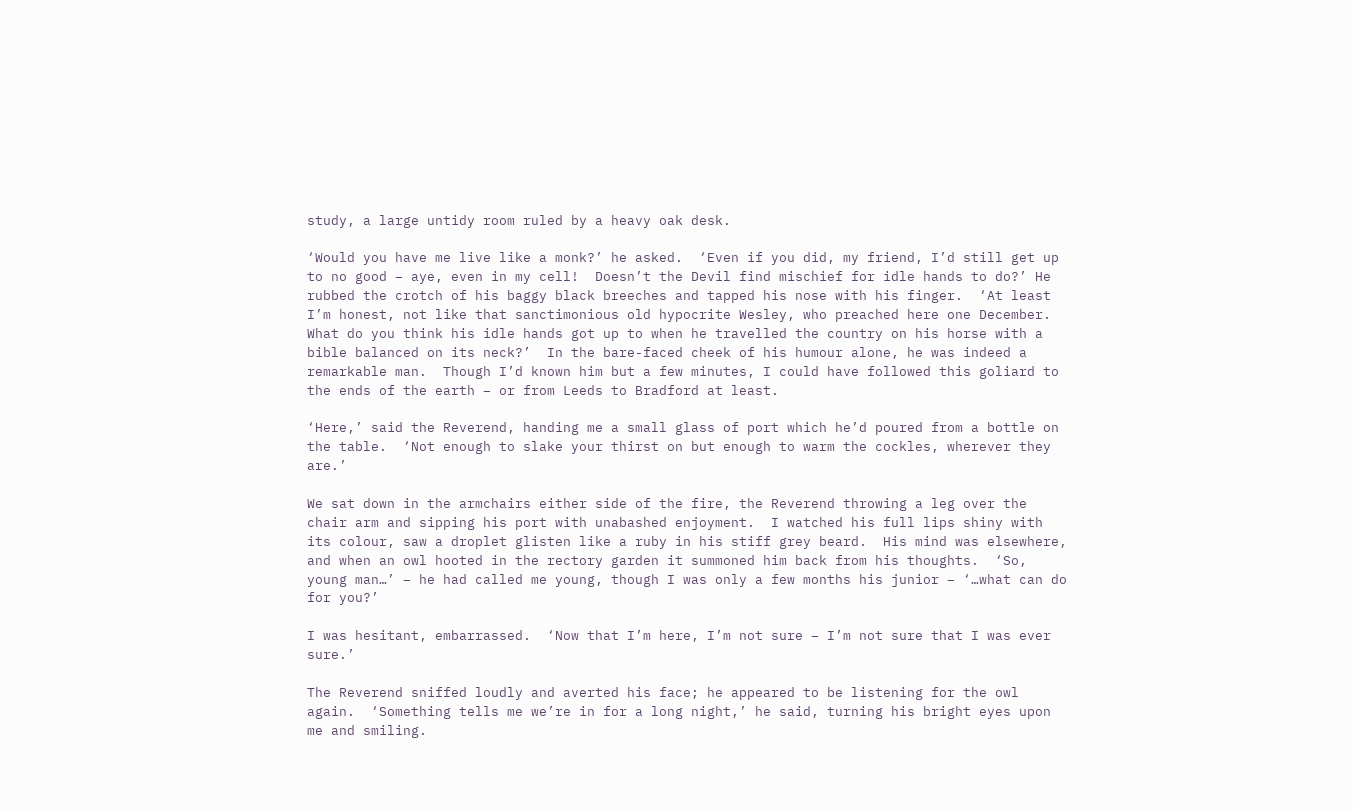study, a large untidy room ruled by a heavy oak desk.

‘Would you have me live like a monk?’ he asked.  ‘Even if you did, my friend, I’d still get up to no good – aye, even in my cell!  Doesn’t the Devil find mischief for idle hands to do?’ He rubbed the crotch of his baggy black breeches and tapped his nose with his finger.  ‘At least I’m honest, not like that sanctimonious old hypocrite Wesley, who preached here one December.  What do you think his idle hands got up to when he travelled the country on his horse with a bible balanced on its neck?’  In the bare-faced cheek of his humour alone, he was indeed a remarkable man.  Though I’d known him but a few minutes, I could have followed this goliard to the ends of the earth – or from Leeds to Bradford at least.

‘Here,’ said the Reverend, handing me a small glass of port which he’d poured from a bottle on the table.  ‘Not enough to slake your thirst on but enough to warm the cockles, wherever they are.’

We sat down in the armchairs either side of the fire, the Reverend throwing a leg over the chair arm and sipping his port with unabashed enjoyment.  I watched his full lips shiny with its colour, saw a droplet glisten like a ruby in his stiff grey beard.  His mind was elsewhere, and when an owl hooted in the rectory garden it summoned him back from his thoughts.  ‘So, young man…’ – he had called me young, though I was only a few months his junior – ‘…what can do for you?’

I was hesitant, embarrassed.  ‘Now that I’m here, I’m not sure – I’m not sure that I was ever sure.’

The Reverend sniffed loudly and averted his face; he appeared to be listening for the owl again.  ‘Something tells me we’re in for a long night,’ he said, turning his bright eyes upon me and smiling.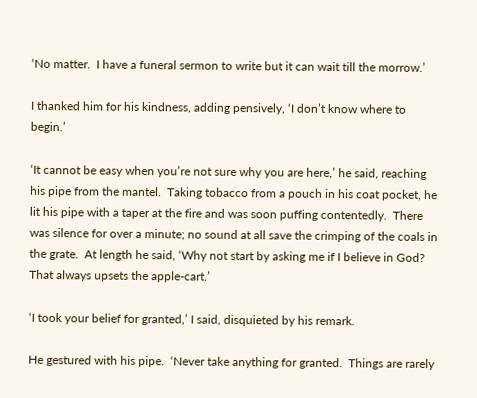‘No matter.  I have a funeral sermon to write but it can wait till the morrow.’

I thanked him for his kindness, adding pensively, ‘I don’t know where to begin.’

‘It cannot be easy when you’re not sure why you are here,’ he said, reaching his pipe from the mantel.  Taking tobacco from a pouch in his coat pocket, he lit his pipe with a taper at the fire and was soon puffing contentedly.  There was silence for over a minute; no sound at all save the crimping of the coals in the grate.  At length he said, ‘Why not start by asking me if I believe in God?  That always upsets the apple-cart.’

‘I took your belief for granted,’ I said, disquieted by his remark.

He gestured with his pipe.  ‘Never take anything for granted.  Things are rarely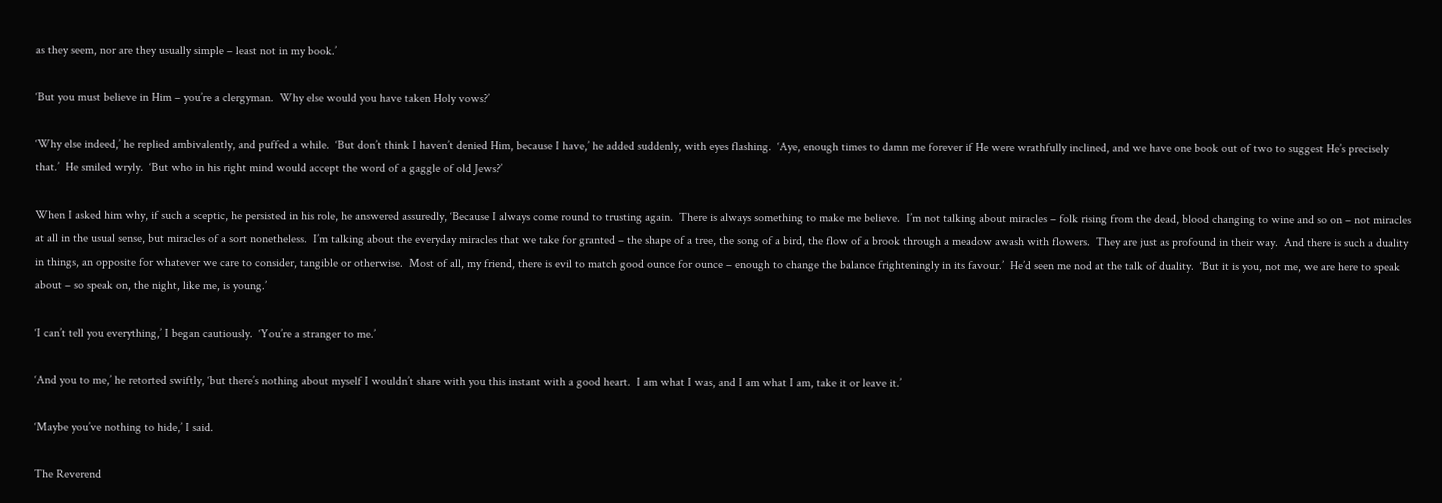as they seem, nor are they usually simple – least not in my book.’

‘But you must believe in Him – you’re a clergyman.  Why else would you have taken Holy vows?’

‘Why else indeed,’ he replied ambivalently, and puffed a while.  ‘But don’t think I haven’t denied Him, because I have,’ he added suddenly, with eyes flashing.  ‘Aye, enough times to damn me forever if He were wrathfully inclined, and we have one book out of two to suggest He’s precisely that.’  He smiled wryly.  ‘But who in his right mind would accept the word of a gaggle of old Jews?’

When I asked him why, if such a sceptic, he persisted in his role, he answered assuredly, ‘Because I always come round to trusting again.  There is always something to make me believe.  I’m not talking about miracles – folk rising from the dead, blood changing to wine and so on – not miracles at all in the usual sense, but miracles of a sort nonetheless.  I’m talking about the everyday miracles that we take for granted – the shape of a tree, the song of a bird, the flow of a brook through a meadow awash with flowers.  They are just as profound in their way.  And there is such a duality in things, an opposite for whatever we care to consider, tangible or otherwise.  Most of all, my friend, there is evil to match good ounce for ounce – enough to change the balance frighteningly in its favour.’  He’d seen me nod at the talk of duality.  ‘But it is you, not me, we are here to speak about – so speak on, the night, like me, is young.’

‘I can’t tell you everything,’ I began cautiously.  ‘You’re a stranger to me.’

‘And you to me,’ he retorted swiftly, ‘but there’s nothing about myself I wouldn’t share with you this instant with a good heart.  I am what I was, and I am what I am, take it or leave it.’

‘Maybe you’ve nothing to hide,’ I said.

The Reverend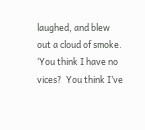laughed, and blew out a cloud of smoke.  ‘You think I have no vices?  You think I’ve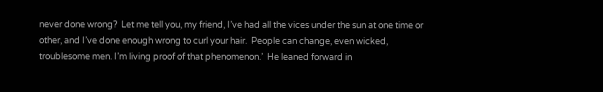never done wrong?  Let me tell you, my friend, I’ve had all the vices under the sun at one time or other, and I’ve done enough wrong to curl your hair.  People can change, even wicked, troublesome men. I’m living proof of that phenomenon.’  He leaned forward in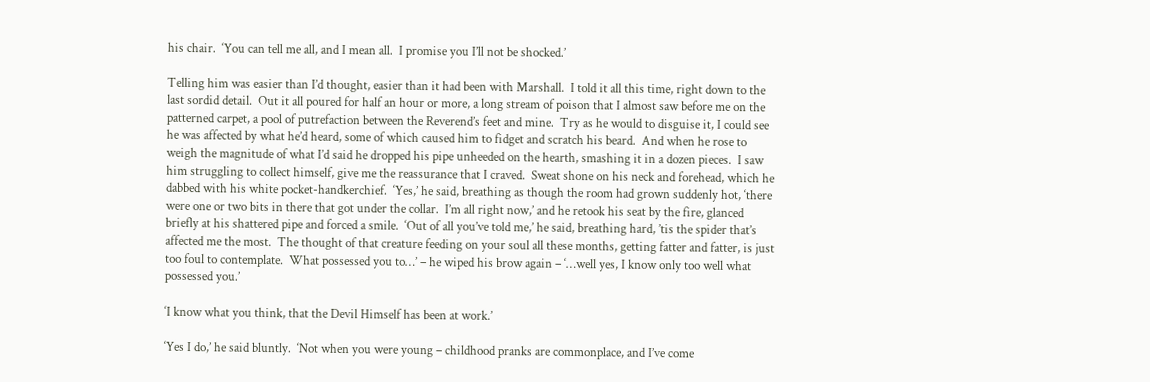his chair.  ‘You can tell me all, and I mean all.  I promise you I’ll not be shocked.’

Telling him was easier than I’d thought, easier than it had been with Marshall.  I told it all this time, right down to the last sordid detail.  Out it all poured for half an hour or more, a long stream of poison that I almost saw before me on the patterned carpet, a pool of putrefaction between the Reverend’s feet and mine.  Try as he would to disguise it, I could see he was affected by what he’d heard, some of which caused him to fidget and scratch his beard.  And when he rose to weigh the magnitude of what I’d said he dropped his pipe unheeded on the hearth, smashing it in a dozen pieces.  I saw him struggling to collect himself, give me the reassurance that I craved.  Sweat shone on his neck and forehead, which he dabbed with his white pocket-handkerchief.  ‘Yes,’ he said, breathing as though the room had grown suddenly hot, ‘there were one or two bits in there that got under the collar.  I’m all right now,’ and he retook his seat by the fire, glanced briefly at his shattered pipe and forced a smile.  ‘Out of all you’ve told me,’ he said, breathing hard, ’tis the spider that’s affected me the most.  The thought of that creature feeding on your soul all these months, getting fatter and fatter, is just too foul to contemplate.  What possessed you to…’ – he wiped his brow again – ‘…well yes, I know only too well what possessed you.’

‘I know what you think, that the Devil Himself has been at work.’

‘Yes I do,’ he said bluntly.  ‘Not when you were young – childhood pranks are commonplace, and I’ve come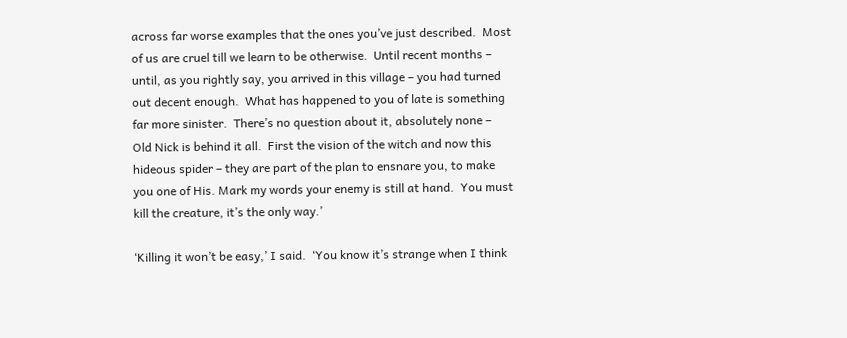across far worse examples that the ones you’ve just described.  Most of us are cruel till we learn to be otherwise.  Until recent months – until, as you rightly say, you arrived in this village – you had turned out decent enough.  What has happened to you of late is something far more sinister.  There’s no question about it, absolutely none – Old Nick is behind it all.  First the vision of the witch and now this hideous spider – they are part of the plan to ensnare you, to make you one of His. Mark my words your enemy is still at hand.  You must kill the creature, it’s the only way.’

‘Killing it won’t be easy,’ I said.  ‘You know it’s strange when I think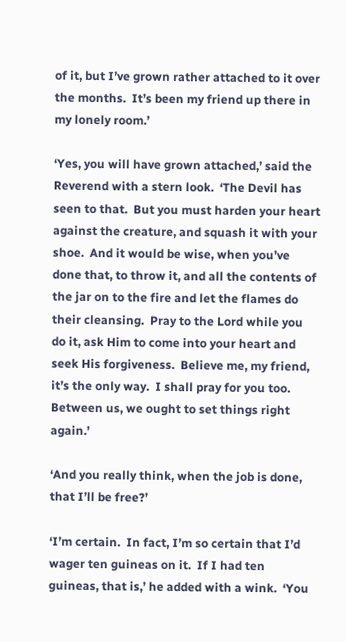of it, but I’ve grown rather attached to it over the months.  It’s been my friend up there in my lonely room.’

‘Yes, you will have grown attached,’ said the Reverend with a stern look.  ‘The Devil has seen to that.  But you must harden your heart against the creature, and squash it with your shoe.  And it would be wise, when you’ve done that, to throw it, and all the contents of the jar on to the fire and let the flames do their cleansing.  Pray to the Lord while you do it, ask Him to come into your heart and seek His forgiveness.  Believe me, my friend, it’s the only way.  I shall pray for you too.  Between us, we ought to set things right again.’

‘And you really think, when the job is done, that I’ll be free?’

‘I’m certain.  In fact, I’m so certain that I’d wager ten guineas on it.  If I had ten guineas, that is,’ he added with a wink.  ‘You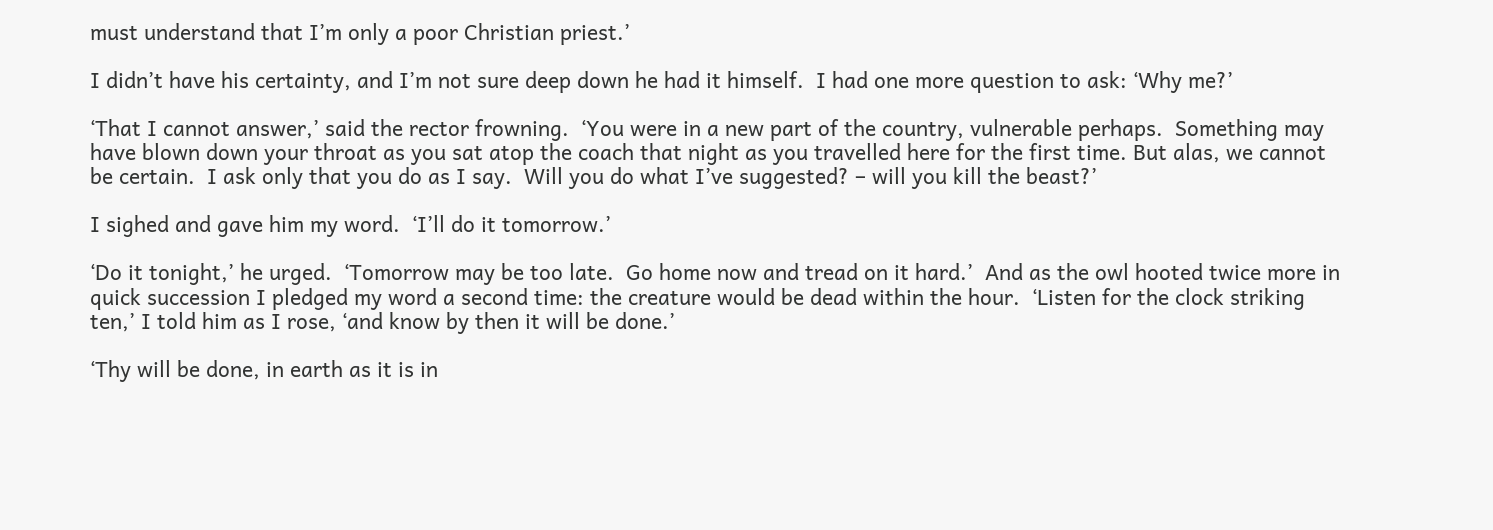must understand that I’m only a poor Christian priest.’

I didn’t have his certainty, and I’m not sure deep down he had it himself.  I had one more question to ask: ‘Why me?’

‘That I cannot answer,’ said the rector frowning.  ‘You were in a new part of the country, vulnerable perhaps.  Something may have blown down your throat as you sat atop the coach that night as you travelled here for the first time. But alas, we cannot be certain.  I ask only that you do as I say.  Will you do what I’ve suggested? – will you kill the beast?’

I sighed and gave him my word.  ‘I’ll do it tomorrow.’

‘Do it tonight,’ he urged.  ‘Tomorrow may be too late.  Go home now and tread on it hard.’  And as the owl hooted twice more in quick succession I pledged my word a second time: the creature would be dead within the hour.  ‘Listen for the clock striking ten,’ I told him as I rose, ‘and know by then it will be done.’

‘Thy will be done, in earth as it is in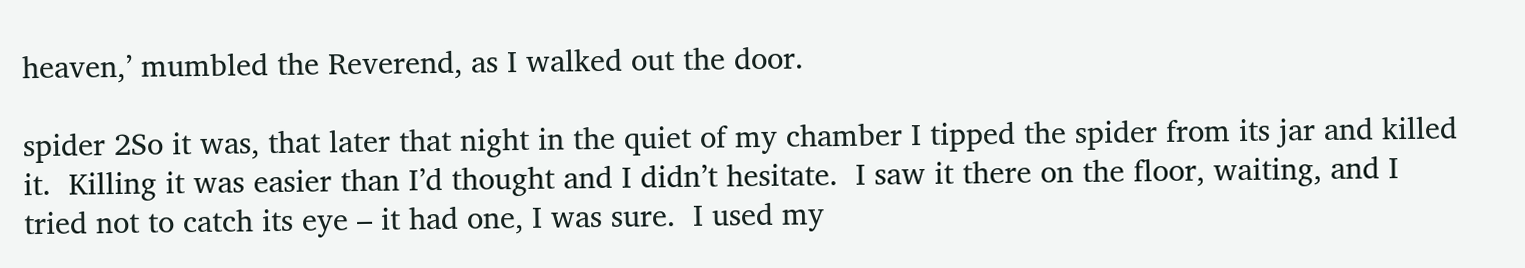heaven,’ mumbled the Reverend, as I walked out the door.

spider 2So it was, that later that night in the quiet of my chamber I tipped the spider from its jar and killed it.  Killing it was easier than I’d thought and I didn’t hesitate.  I saw it there on the floor, waiting, and I tried not to catch its eye – it had one, I was sure.  I used my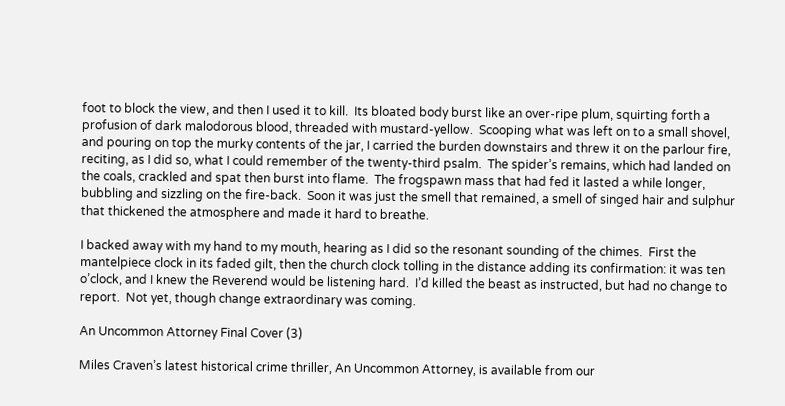foot to block the view, and then I used it to kill.  Its bloated body burst like an over-ripe plum, squirting forth a profusion of dark malodorous blood, threaded with mustard-yellow.  Scooping what was left on to a small shovel, and pouring on top the murky contents of the jar, I carried the burden downstairs and threw it on the parlour fire, reciting, as I did so, what I could remember of the twenty-third psalm.  The spider’s remains, which had landed on the coals, crackled and spat then burst into flame.  The frogspawn mass that had fed it lasted a while longer, bubbling and sizzling on the fire-back.  Soon it was just the smell that remained, a smell of singed hair and sulphur that thickened the atmosphere and made it hard to breathe.

I backed away with my hand to my mouth, hearing as I did so the resonant sounding of the chimes.  First the mantelpiece clock in its faded gilt, then the church clock tolling in the distance adding its confirmation: it was ten o’clock, and I knew the Reverend would be listening hard.  I’d killed the beast as instructed, but had no change to report.  Not yet, though change extraordinary was coming.

An Uncommon Attorney Final Cover (3)

Miles Craven’s latest historical crime thriller, An Uncommon Attorney, is available from our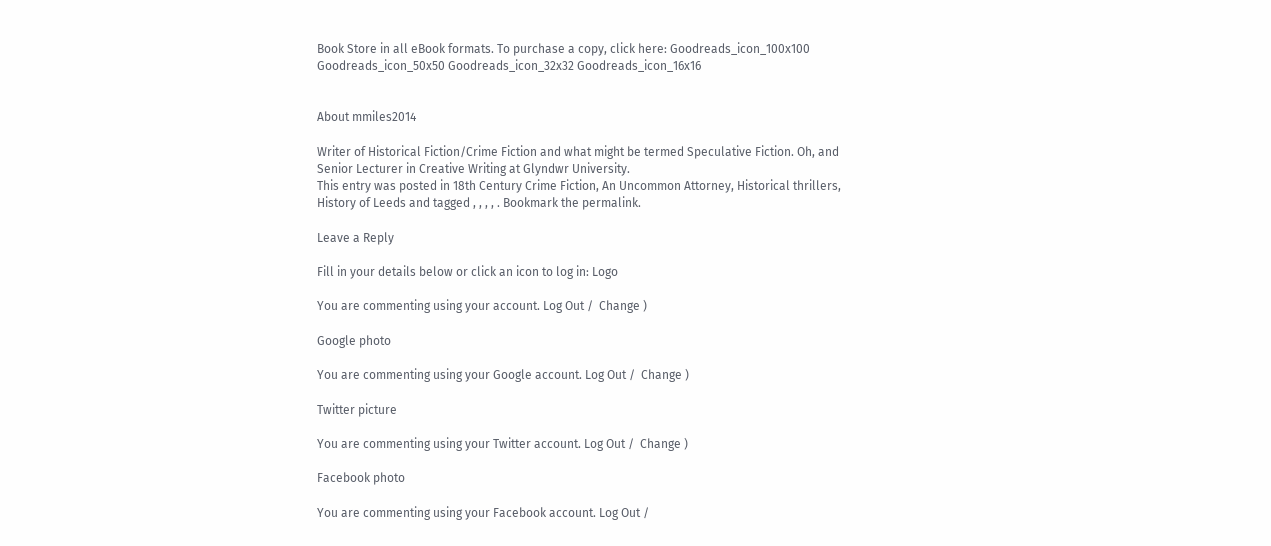Book Store in all eBook formats. To purchase a copy, click here: Goodreads_icon_100x100 Goodreads_icon_50x50 Goodreads_icon_32x32 Goodreads_icon_16x16


About mmiles2014

Writer of Historical Fiction/Crime Fiction and what might be termed Speculative Fiction. Oh, and Senior Lecturer in Creative Writing at Glyndwr University.
This entry was posted in 18th Century Crime Fiction, An Uncommon Attorney, Historical thrillers, History of Leeds and tagged , , , , . Bookmark the permalink.

Leave a Reply

Fill in your details below or click an icon to log in: Logo

You are commenting using your account. Log Out /  Change )

Google photo

You are commenting using your Google account. Log Out /  Change )

Twitter picture

You are commenting using your Twitter account. Log Out /  Change )

Facebook photo

You are commenting using your Facebook account. Log Out /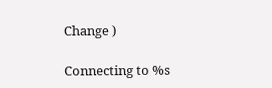Change )

Connecting to %s